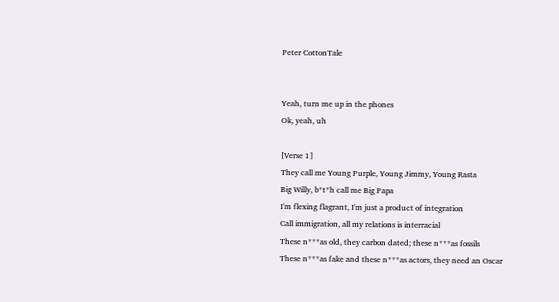Peter CottonTale


Yeah, turn me up in the phones
Ok, yeah, uh

[Verse 1]
They call me Young Purple, Young Jimmy, Young Rasta
Big Willy, b*t*h call me Big Papa
I'm flexing flagrant, I'm just a product of integration
Call immigration, all my relations is interracial
These n***as old, they carbon dated; these n***as fossils
These n***as fake and these n***as actors, they need an Oscar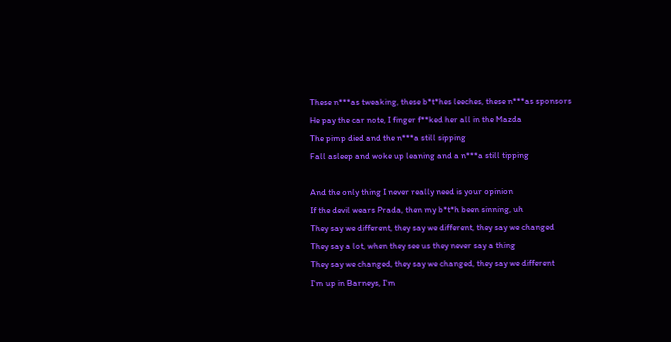These n***as tweaking, these b*t*hes leeches, these n***as sponsors
He pay the car note, I finger f**ked her all in the Mazda
The pimp died and the n***a still sipping
Fall asleep and woke up leaning and a n***a still tipping

And the only thing I never really need is your opinion
If the devil wears Prada, then my b*t*h been sinning, uh
They say we different, they say we different, they say we changed
They say a lot, when they see us they never say a thing
They say we changed, they say we changed, they say we different
I'm up in Barneys, I'm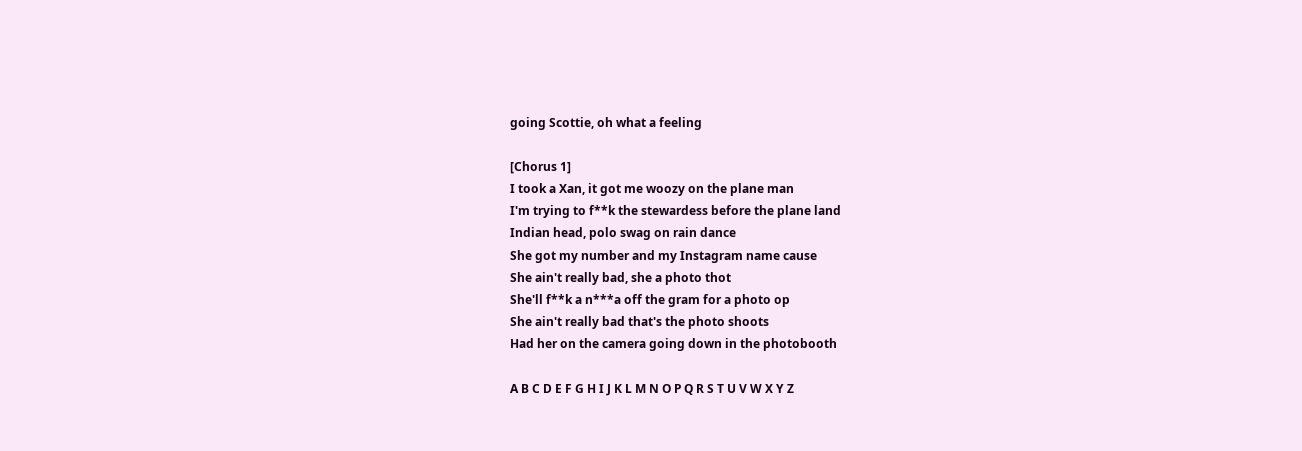going Scottie, oh what a feeling

[Chorus 1]
I took a Xan, it got me woozy on the plane man
I'm trying to f**k the stewardess before the plane land
Indian head, polo swag on rain dance
She got my number and my Instagram name cause
She ain't really bad, she a photo thot
She'll f**k a n***a off the gram for a photo op
She ain't really bad that's the photo shoots
Had her on the camera going down in the photobooth

A B C D E F G H I J K L M N O P Q R S T U V W X Y Z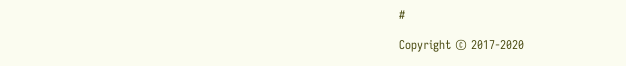#

Copyright © 2017-2020